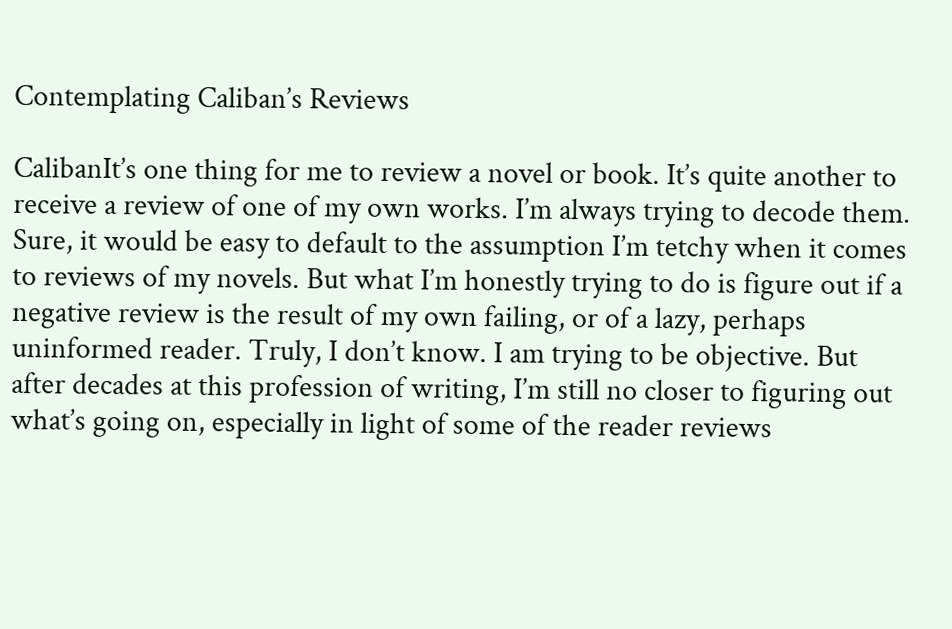Contemplating Caliban’s Reviews

CalibanIt’s one thing for me to review a novel or book. It’s quite another to receive a review of one of my own works. I’m always trying to decode them. Sure, it would be easy to default to the assumption I’m tetchy when it comes to reviews of my novels. But what I’m honestly trying to do is figure out if a negative review is the result of my own failing, or of a lazy, perhaps uninformed reader. Truly, I don’t know. I am trying to be objective. But after decades at this profession of writing, I’m still no closer to figuring out what’s going on, especially in light of some of the reader reviews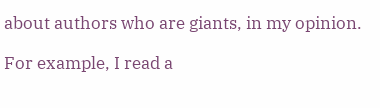about authors who are giants, in my opinion.

For example, I read a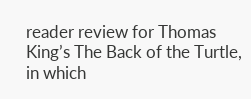reader review for Thomas King’s The Back of the Turtle, in which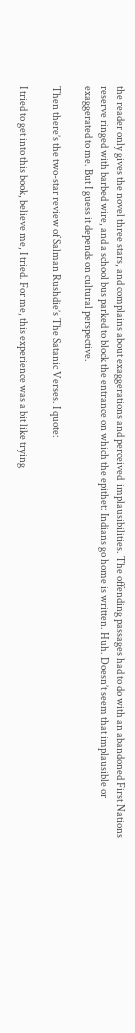the reader only gives the novel three stars, and complains about exaggerations and perceived  implausibilities. The offending passages had to do with an abandoned First Nations reserve ringed with barbed wire, and a school bus parked to block the entrance on which the epithet: Indians go home is written. Huh. Doesn’t seem that implausible or exaggerated to me. But I guess it depends on cultural perspective.

Then there’s the two-star review of Salman Rushdie’s The Satanic Verses. I quote:

I tried to get into this book, believe me, I tried. For me, this experience was a bit like trying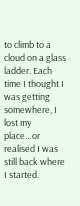to climb to a cloud on a glass ladder. Each time I thought I was getting somewhere, I lost my place…or realised I was still back where I started.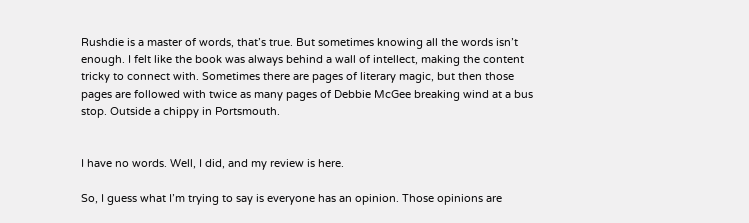Rushdie is a master of words, that’s true. But sometimes knowing all the words isn’t enough. I felt like the book was always behind a wall of intellect, making the content tricky to connect with. Sometimes there are pages of literary magic, but then those pages are followed with twice as many pages of Debbie McGee breaking wind at a bus stop. Outside a chippy in Portsmouth.


I have no words. Well, I did, and my review is here.

So, I guess what I’m trying to say is everyone has an opinion. Those opinions are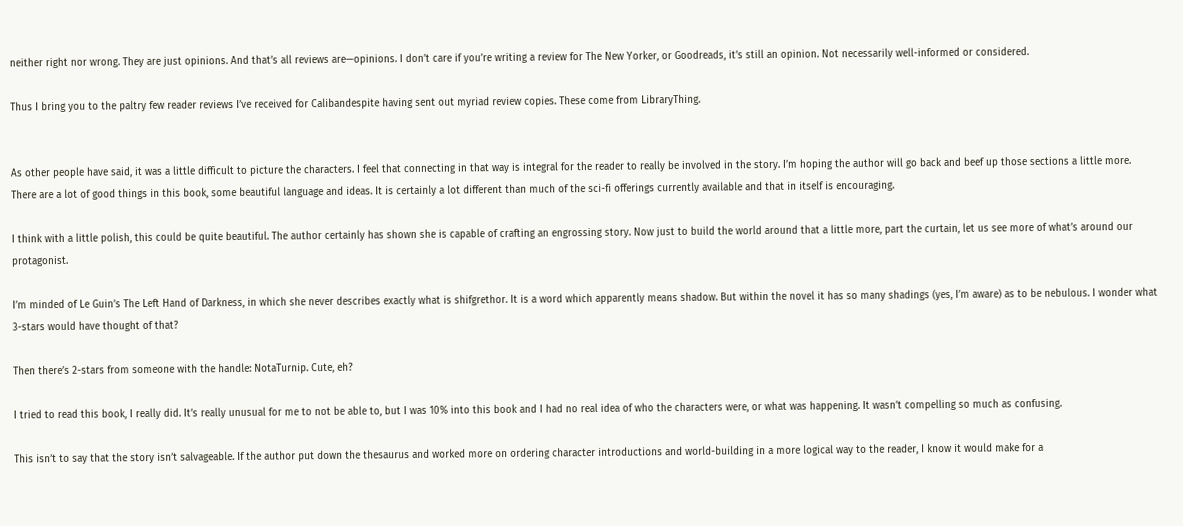neither right nor wrong. They are just opinions. And that’s all reviews are—opinions. I don’t care if you’re writing a review for The New Yorker, or Goodreads, it’s still an opinion. Not necessarily well-informed or considered.

Thus I bring you to the paltry few reader reviews I’ve received for Calibandespite having sent out myriad review copies. These come from LibraryThing.


As other people have said, it was a little difficult to picture the characters. I feel that connecting in that way is integral for the reader to really be involved in the story. I’m hoping the author will go back and beef up those sections a little more. There are a lot of good things in this book, some beautiful language and ideas. It is certainly a lot different than much of the sci-fi offerings currently available and that in itself is encouraging.

I think with a little polish, this could be quite beautiful. The author certainly has shown she is capable of crafting an engrossing story. Now just to build the world around that a little more, part the curtain, let us see more of what’s around our protagonist.

I’m minded of Le Guin’s The Left Hand of Darkness, in which she never describes exactly what is shifgrethor. It is a word which apparently means shadow. But within the novel it has so many shadings (yes, I’m aware) as to be nebulous. I wonder what 3-stars would have thought of that?

Then there’s 2-stars from someone with the handle: NotaTurnip. Cute, eh?

I tried to read this book, I really did. It’s really unusual for me to not be able to, but I was 10% into this book and I had no real idea of who the characters were, or what was happening. It wasn’t compelling so much as confusing.

This isn’t to say that the story isn’t salvageable. If the author put down the thesaurus and worked more on ordering character introductions and world-building in a more logical way to the reader, I know it would make for a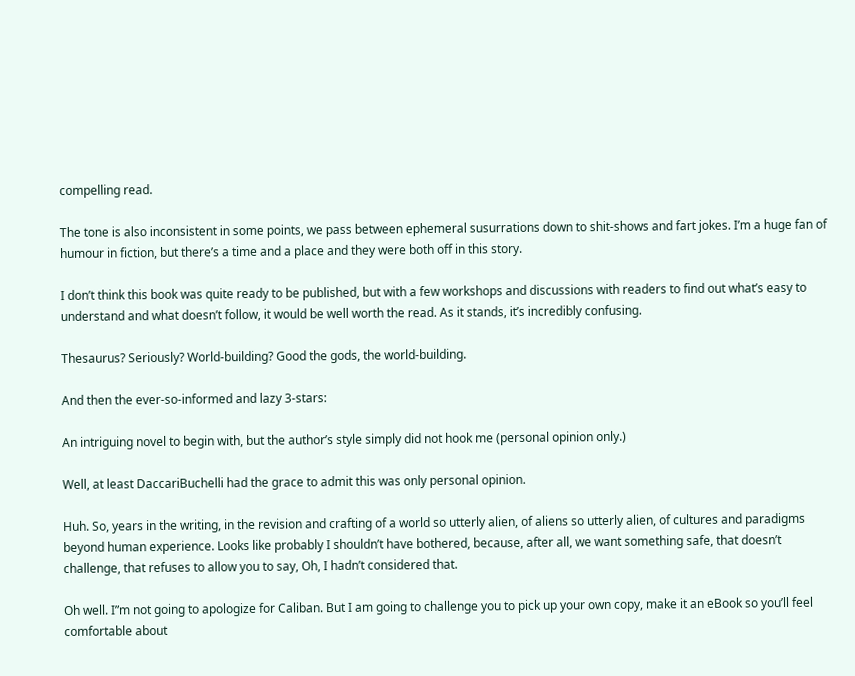compelling read.

The tone is also inconsistent in some points, we pass between ephemeral susurrations down to shit-shows and fart jokes. I’m a huge fan of humour in fiction, but there’s a time and a place and they were both off in this story.

I don’t think this book was quite ready to be published, but with a few workshops and discussions with readers to find out what’s easy to understand and what doesn’t follow, it would be well worth the read. As it stands, it’s incredibly confusing.

Thesaurus? Seriously? World-building? Good the gods, the world-building.

And then the ever-so-informed and lazy 3-stars:

An intriguing novel to begin with, but the author’s style simply did not hook me (personal opinion only.)

Well, at least DaccariBuchelli had the grace to admit this was only personal opinion.

Huh. So, years in the writing, in the revision and crafting of a world so utterly alien, of aliens so utterly alien, of cultures and paradigms beyond human experience. Looks like probably I shouldn’t have bothered, because, after all, we want something safe, that doesn’t challenge, that refuses to allow you to say, Oh, I hadn’t considered that.

Oh well. I”m not going to apologize for Caliban. But I am going to challenge you to pick up your own copy, make it an eBook so you’ll feel comfortable about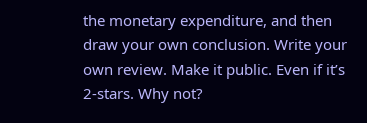the monetary expenditure, and then  draw your own conclusion. Write your own review. Make it public. Even if it’s 2-stars. Why not?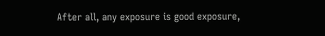After all, any exposure is good exposure,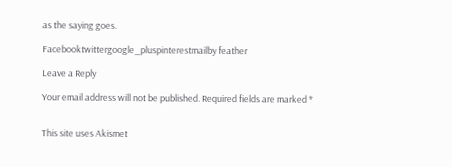as the saying goes.

Facebooktwittergoogle_pluspinterestmailby feather

Leave a Reply

Your email address will not be published. Required fields are marked *


This site uses Akismet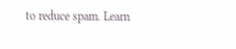to reduce spam. Learn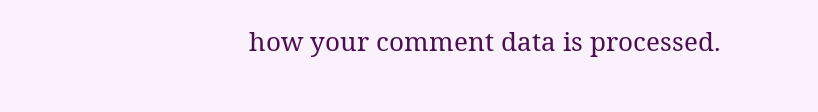how your comment data is processed.